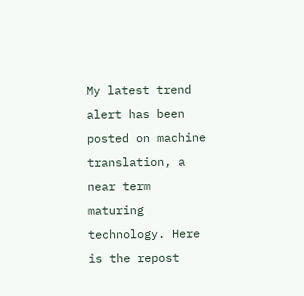My latest trend alert has been posted on machine translation, a near term maturing technology. Here is the repost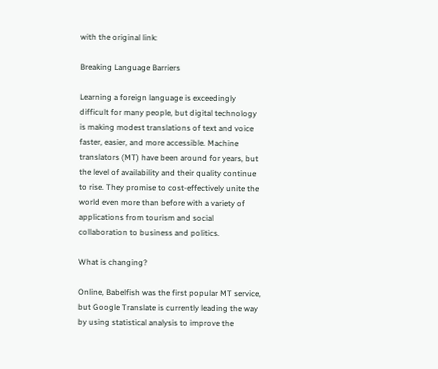with the original link:

Breaking Language Barriers

Learning a foreign language is exceedingly difficult for many people, but digital technology is making modest translations of text and voice faster, easier, and more accessible. Machine translators (MT) have been around for years, but the level of availability and their quality continue to rise. They promise to cost-effectively unite the world even more than before with a variety of applications from tourism and social collaboration to business and politics.

What is changing?

Online, Babelfish was the first popular MT service, but Google Translate is currently leading the way by using statistical analysis to improve the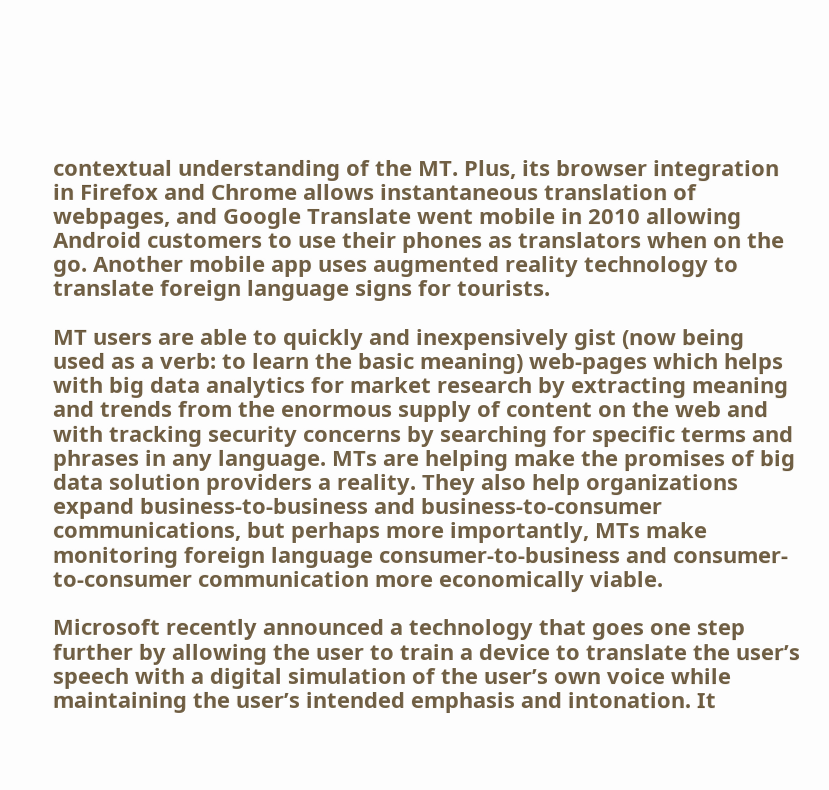contextual understanding of the MT. Plus, its browser integration in Firefox and Chrome allows instantaneous translation of webpages, and Google Translate went mobile in 2010 allowing Android customers to use their phones as translators when on the go. Another mobile app uses augmented reality technology to translate foreign language signs for tourists.

MT users are able to quickly and inexpensively gist (now being used as a verb: to learn the basic meaning) web-pages which helps with big data analytics for market research by extracting meaning and trends from the enormous supply of content on the web and with tracking security concerns by searching for specific terms and phrases in any language. MTs are helping make the promises of big data solution providers a reality. They also help organizations expand business-to-business and business-to-consumer communications, but perhaps more importantly, MTs make monitoring foreign language consumer-to-business and consumer-to-consumer communication more economically viable.

Microsoft recently announced a technology that goes one step further by allowing the user to train a device to translate the user’s speech with a digital simulation of the user’s own voice while maintaining the user’s intended emphasis and intonation. It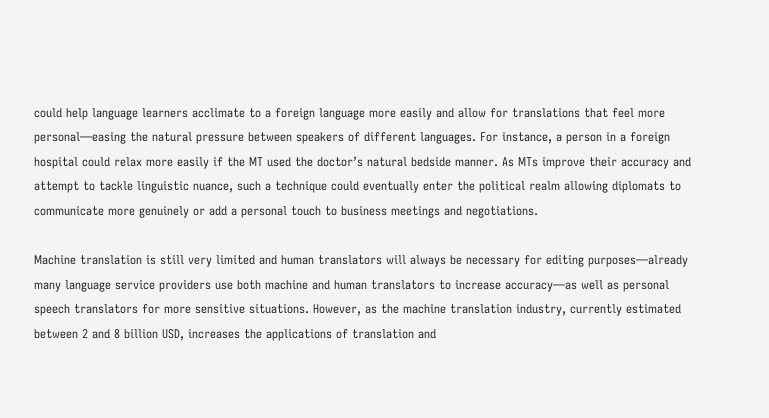could help language learners acclimate to a foreign language more easily and allow for translations that feel more personal—easing the natural pressure between speakers of different languages. For instance, a person in a foreign hospital could relax more easily if the MT used the doctor’s natural bedside manner. As MTs improve their accuracy and attempt to tackle linguistic nuance, such a technique could eventually enter the political realm allowing diplomats to communicate more genuinely or add a personal touch to business meetings and negotiations.

Machine translation is still very limited and human translators will always be necessary for editing purposes—already many language service providers use both machine and human translators to increase accuracy—as well as personal speech translators for more sensitive situations. However, as the machine translation industry, currently estimated between 2 and 8 billion USD, increases the applications of translation and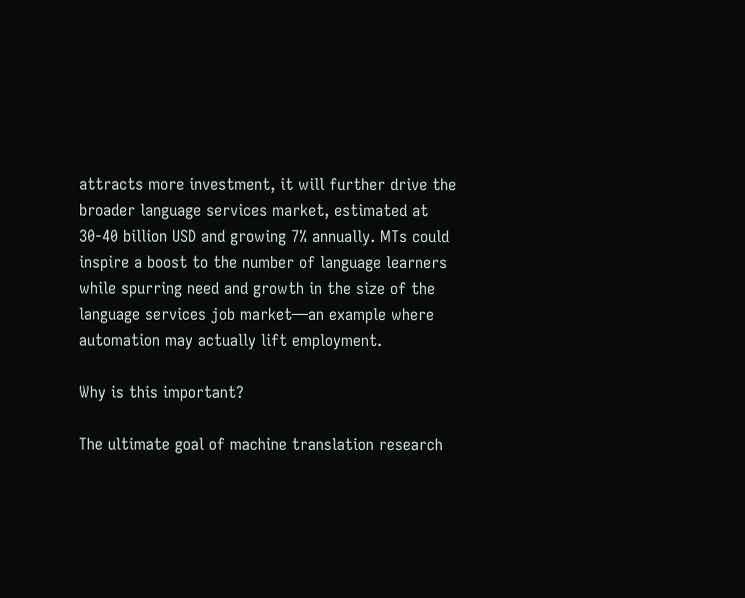attracts more investment, it will further drive the broader language services market, estimated at 30-40 billion USD and growing 7% annually. MTs could inspire a boost to the number of language learners while spurring need and growth in the size of the language services job market—an example where automation may actually lift employment.

Why is this important?

The ultimate goal of machine translation research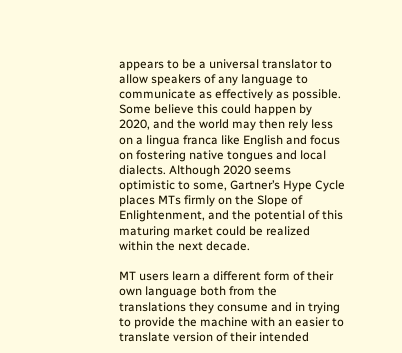appears to be a universal translator to allow speakers of any language to communicate as effectively as possible. Some believe this could happen by 2020, and the world may then rely less on a lingua franca like English and focus on fostering native tongues and local dialects. Although 2020 seems optimistic to some, Gartner’s Hype Cycle places MTs firmly on the Slope of Enlightenment, and the potential of this maturing market could be realized within the next decade.

MT users learn a different form of their own language both from the translations they consume and in trying to provide the machine with an easier to translate version of their intended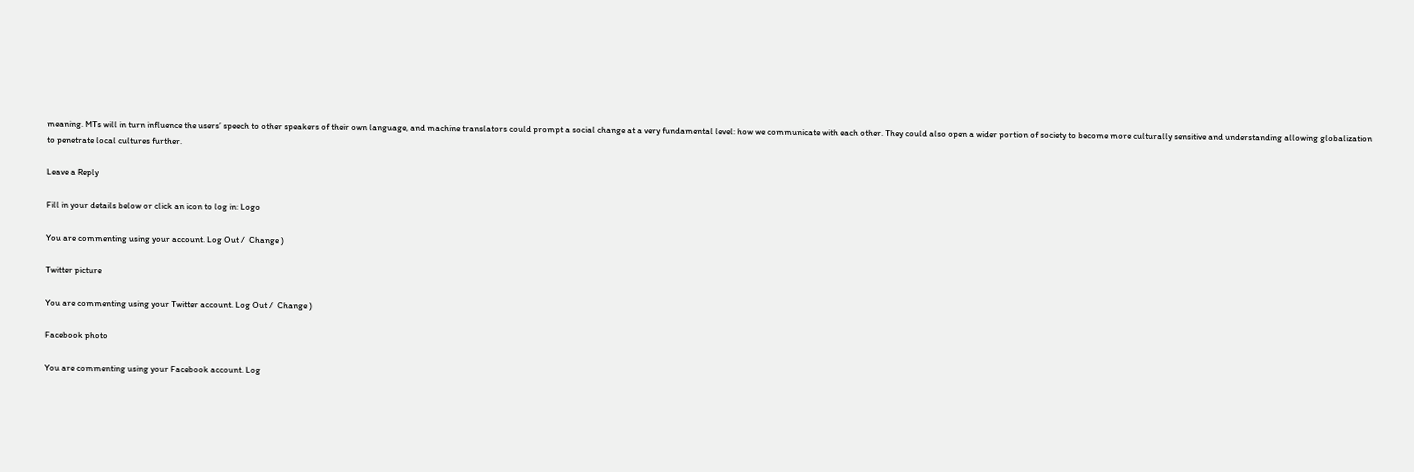meaning. MTs will in turn influence the users’ speech to other speakers of their own language, and machine translators could prompt a social change at a very fundamental level: how we communicate with each other. They could also open a wider portion of society to become more culturally sensitive and understanding allowing globalization to penetrate local cultures further.

Leave a Reply

Fill in your details below or click an icon to log in: Logo

You are commenting using your account. Log Out /  Change )

Twitter picture

You are commenting using your Twitter account. Log Out /  Change )

Facebook photo

You are commenting using your Facebook account. Log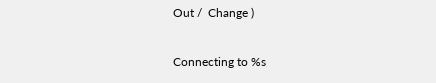Out /  Change )

Connecting to %s